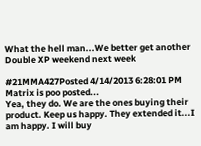What the hell man...We better get another Double XP weekend next week

#21MMA427Posted 4/14/2013 6:28:01 PM
Matrix is poo posted...
Yea, they do. We are the ones buying their product. Keep us happy. They extended it...I am happy. I will buy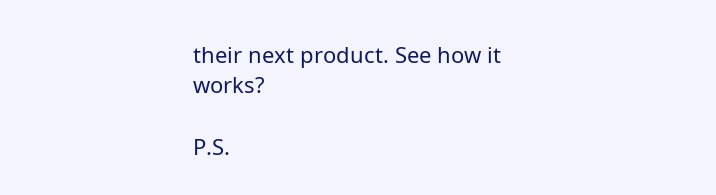their next product. See how it works?

P.S.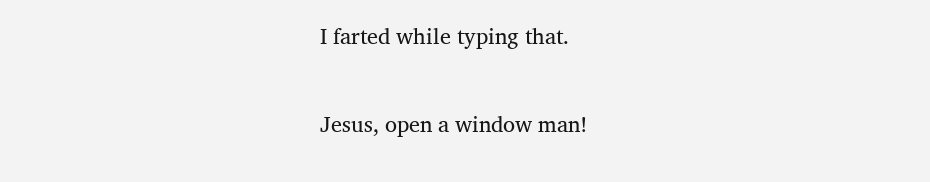I farted while typing that.

Jesus, open a window man!